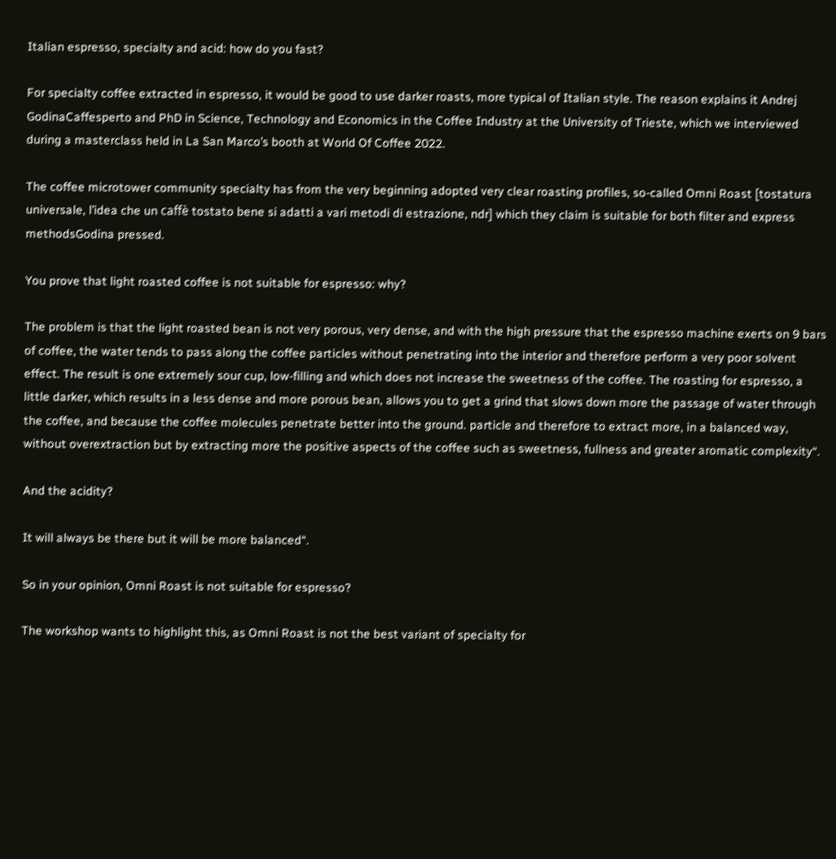Italian espresso, specialty and acid: how do you fast?

For specialty coffee extracted in espresso, it would be good to use darker roasts, more typical of Italian style. The reason explains it Andrej GodinaCaffesperto and PhD in Science, Technology and Economics in the Coffee Industry at the University of Trieste, which we interviewed during a masterclass held in La San Marco’s booth at World Of Coffee 2022.

The coffee microtower community specialty has from the very beginning adopted very clear roasting profiles, so-called Omni Roast [tostatura universale, l’idea che un caffè tostato bene si adatti a vari metodi di estrazione, ndr] which they claim is suitable for both filter and express methodsGodina pressed.

You prove that light roasted coffee is not suitable for espresso: why?

The problem is that the light roasted bean is not very porous, very dense, and with the high pressure that the espresso machine exerts on 9 bars of coffee, the water tends to pass along the coffee particles without penetrating into the interior and therefore perform a very poor solvent effect. The result is one extremely sour cup, low-filling and which does not increase the sweetness of the coffee. The roasting for espresso, a little darker, which results in a less dense and more porous bean, allows you to get a grind that slows down more the passage of water through the coffee, and because the coffee molecules penetrate better into the ground. particle and therefore to extract more, in a balanced way, without overextraction but by extracting more the positive aspects of the coffee such as sweetness, fullness and greater aromatic complexity“.

And the acidity?

It will always be there but it will be more balanced“.

So in your opinion, Omni Roast is not suitable for espresso?

The workshop wants to highlight this, as Omni Roast is not the best variant of specialty for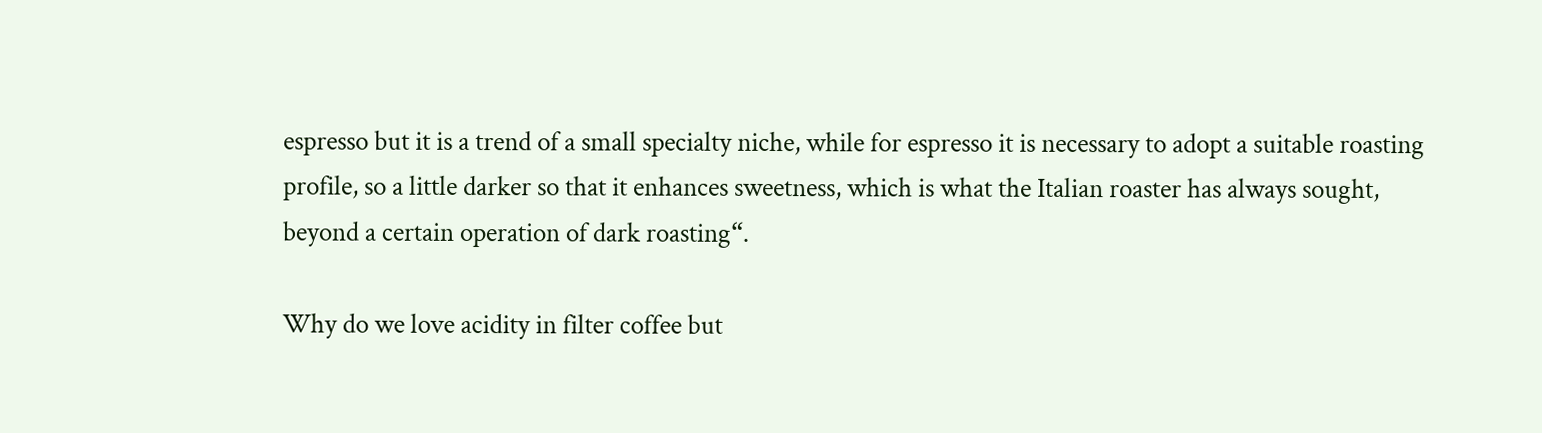espresso but it is a trend of a small specialty niche, while for espresso it is necessary to adopt a suitable roasting profile, so a little darker so that it enhances sweetness, which is what the Italian roaster has always sought, beyond a certain operation of dark roasting“.

Why do we love acidity in filter coffee but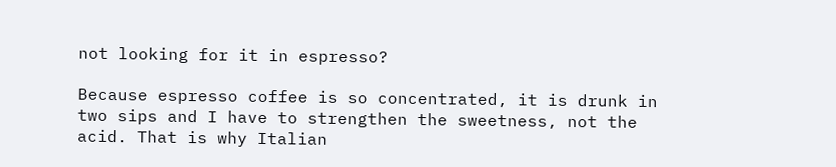not looking for it in espresso?

Because espresso coffee is so concentrated, it is drunk in two sips and I have to strengthen the sweetness, not the acid. That is why Italian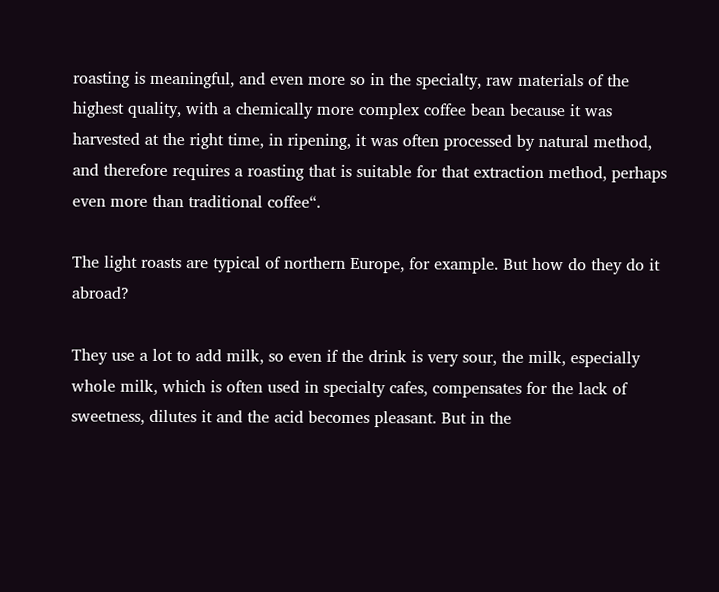roasting is meaningful, and even more so in the specialty, raw materials of the highest quality, with a chemically more complex coffee bean because it was harvested at the right time, in ripening, it was often processed by natural method, and therefore requires a roasting that is suitable for that extraction method, perhaps even more than traditional coffee“.

The light roasts are typical of northern Europe, for example. But how do they do it abroad?

They use a lot to add milk, so even if the drink is very sour, the milk, especially whole milk, which is often used in specialty cafes, compensates for the lack of sweetness, dilutes it and the acid becomes pleasant. But in the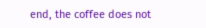end, the coffee does not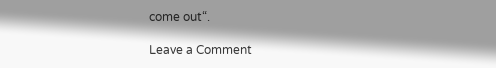come out“.

Leave a Comment